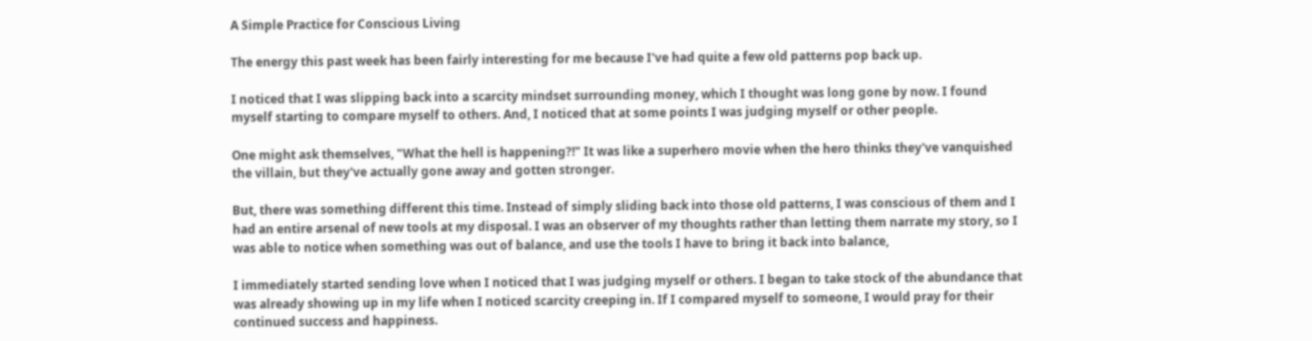A Simple Practice for Conscious Living

The energy this past week has been fairly interesting for me because I've had quite a few old patterns pop back up.

I noticed that I was slipping back into a scarcity mindset surrounding money, which I thought was long gone by now. I found myself starting to compare myself to others. And, I noticed that at some points I was judging myself or other people.

One might ask themselves, "What the hell is happening?!" It was like a superhero movie when the hero thinks they've vanquished the villain, but they've actually gone away and gotten stronger.

But, there was something different this time. Instead of simply sliding back into those old patterns, I was conscious of them and I had an entire arsenal of new tools at my disposal. I was an observer of my thoughts rather than letting them narrate my story, so I was able to notice when something was out of balance, and use the tools I have to bring it back into balance,

I immediately started sending love when I noticed that I was judging myself or others. I began to take stock of the abundance that was already showing up in my life when I noticed scarcity creeping in. If I compared myself to someone, I would pray for their continued success and happiness.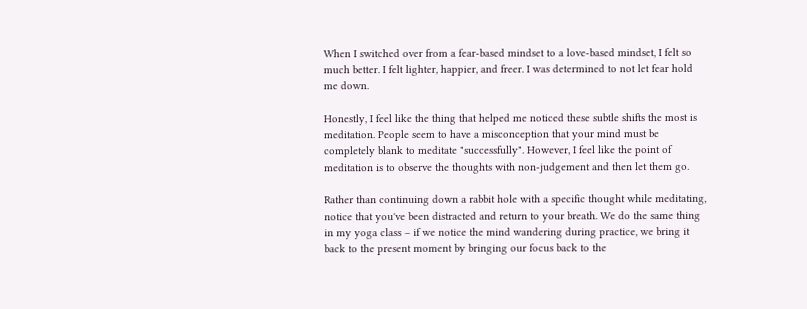When I switched over from a fear-based mindset to a love-based mindset, I felt so much better. I felt lighter, happier, and freer. I was determined to not let fear hold me down.

Honestly, I feel like the thing that helped me noticed these subtle shifts the most is meditation. People seem to have a misconception that your mind must be completely blank to meditate "successfully". However, I feel like the point of meditation is to observe the thoughts with non-judgement and then let them go.

Rather than continuing down a rabbit hole with a specific thought while meditating, notice that you've been distracted and return to your breath. We do the same thing in my yoga class – if we notice the mind wandering during practice, we bring it back to the present moment by bringing our focus back to the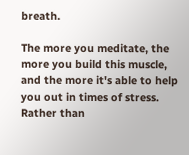breath.

The more you meditate, the more you build this muscle, and the more it's able to help you out in times of stress. Rather than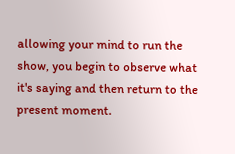allowing your mind to run the show, you begin to observe what it's saying and then return to the present moment.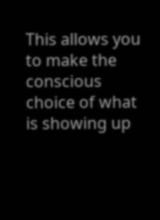This allows you to make the conscious choice of what is showing up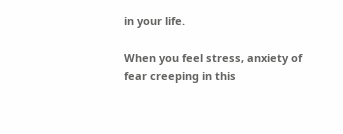in your life.

When you feel stress, anxiety of fear creeping in this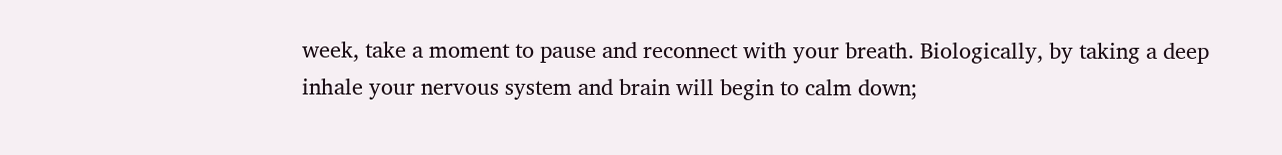week, take a moment to pause and reconnect with your breath. Biologically, by taking a deep inhale your nervous system and brain will begin to calm down;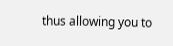thus allowing you to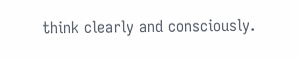think clearly and consciously.